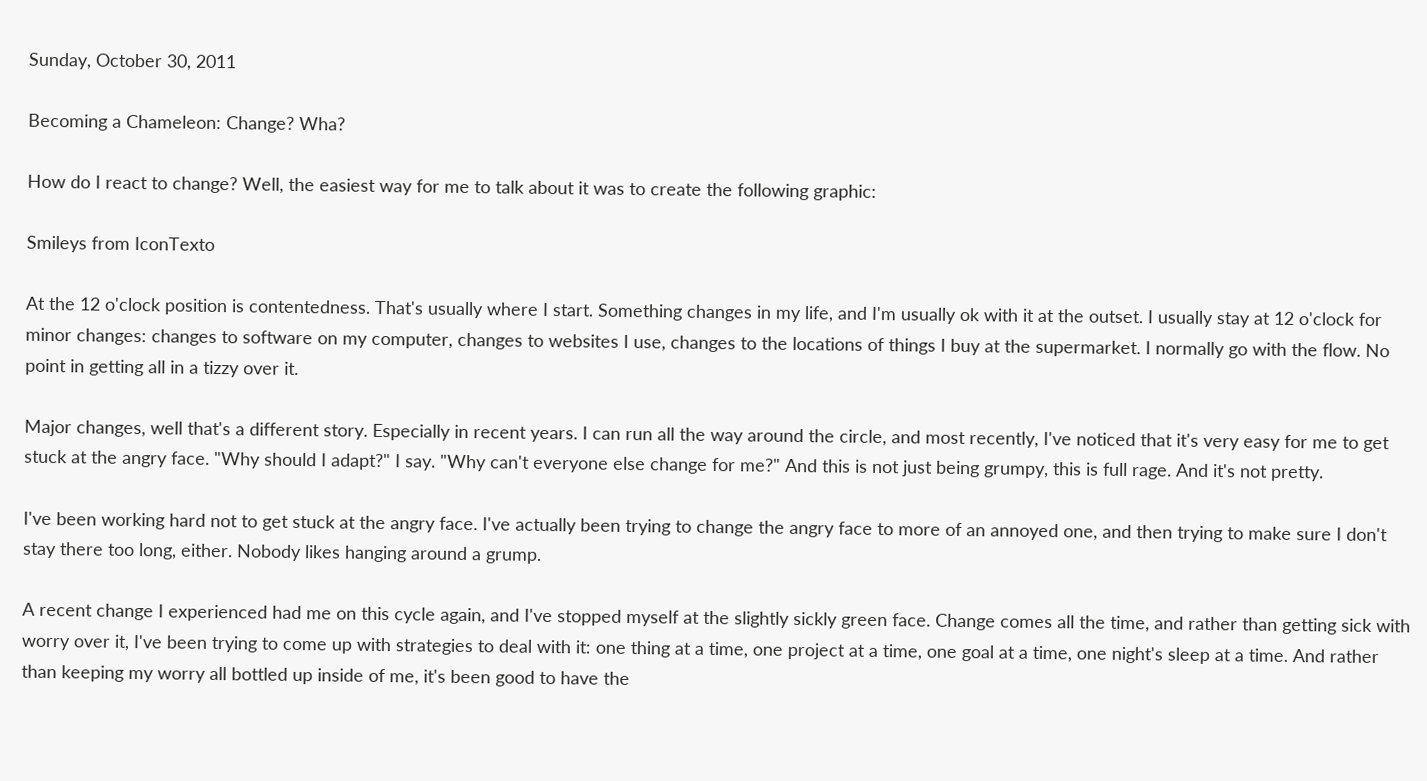Sunday, October 30, 2011

Becoming a Chameleon: Change? Wha?

How do I react to change? Well, the easiest way for me to talk about it was to create the following graphic:

Smileys from IconTexto

At the 12 o'clock position is contentedness. That's usually where I start. Something changes in my life, and I'm usually ok with it at the outset. I usually stay at 12 o'clock for minor changes: changes to software on my computer, changes to websites I use, changes to the locations of things I buy at the supermarket. I normally go with the flow. No point in getting all in a tizzy over it.

Major changes, well that's a different story. Especially in recent years. I can run all the way around the circle, and most recently, I've noticed that it's very easy for me to get stuck at the angry face. "Why should I adapt?" I say. "Why can't everyone else change for me?" And this is not just being grumpy, this is full rage. And it's not pretty.

I've been working hard not to get stuck at the angry face. I've actually been trying to change the angry face to more of an annoyed one, and then trying to make sure I don't stay there too long, either. Nobody likes hanging around a grump.

A recent change I experienced had me on this cycle again, and I've stopped myself at the slightly sickly green face. Change comes all the time, and rather than getting sick with worry over it, I've been trying to come up with strategies to deal with it: one thing at a time, one project at a time, one goal at a time, one night's sleep at a time. And rather than keeping my worry all bottled up inside of me, it's been good to have the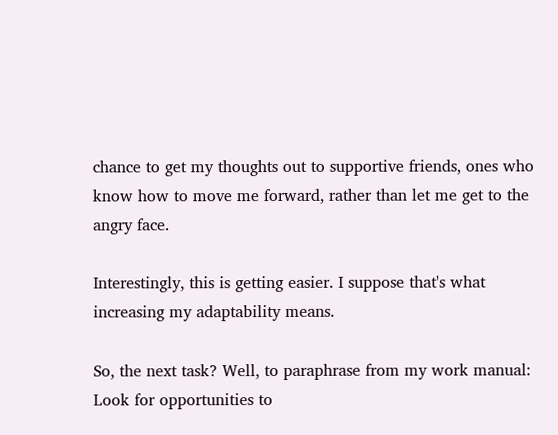chance to get my thoughts out to supportive friends, ones who know how to move me forward, rather than let me get to the angry face.

Interestingly, this is getting easier. I suppose that's what increasing my adaptability means.

So, the next task? Well, to paraphrase from my work manual:
Look for opportunities to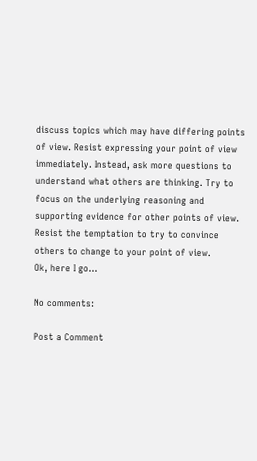discuss topics which may have differing points of view. Resist expressing your point of view immediately. Instead, ask more questions to understand what others are thinking. Try to focus on the underlying reasoning and supporting evidence for other points of view. Resist the temptation to try to convince others to change to your point of view.
Ok, here I go...

No comments:

Post a Comment